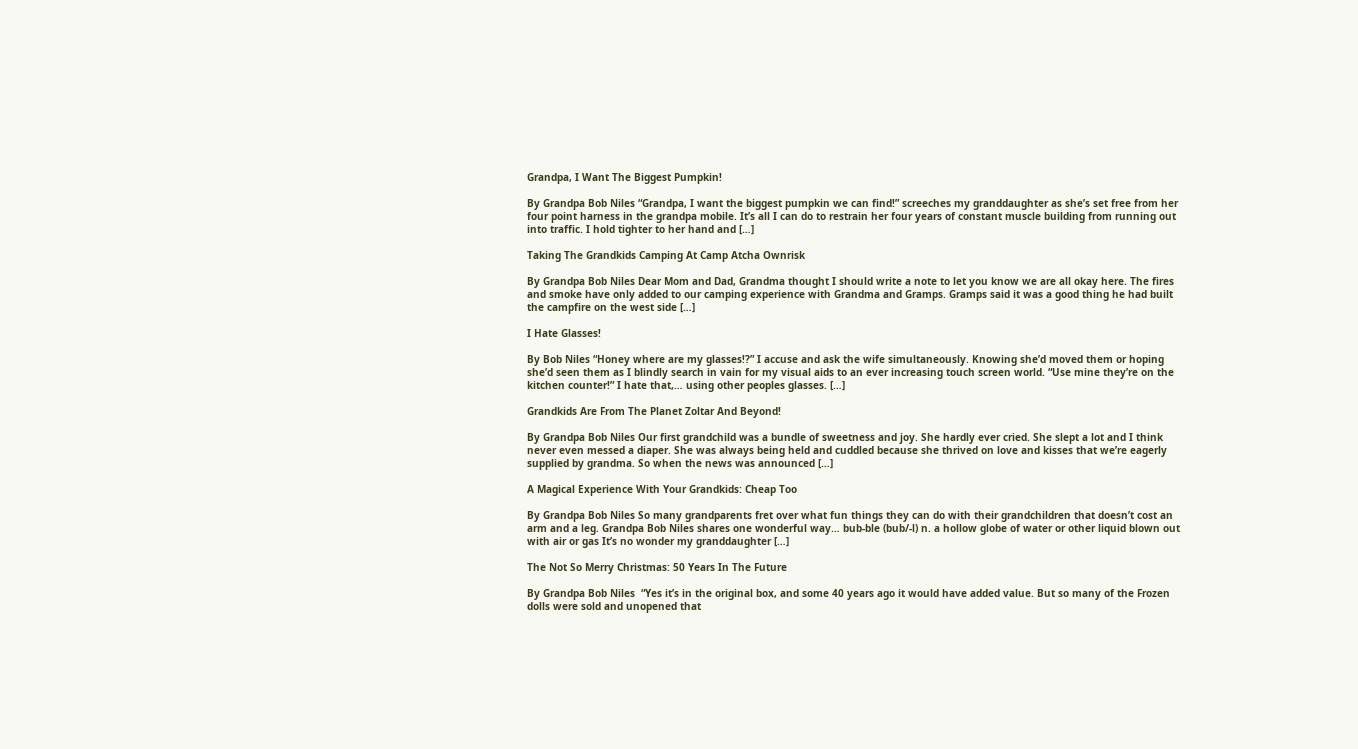Grandpa, I Want The Biggest Pumpkin!

By Grandpa Bob Niles “Grandpa, I want the biggest pumpkin we can find!” screeches my granddaughter as she’s set free from her four point harness in the grandpa mobile. It’s all I can do to restrain her four years of constant muscle building from running out into traffic. I hold tighter to her hand and […]

Taking The Grandkids Camping At Camp Atcha Ownrisk

By Grandpa Bob Niles Dear Mom and Dad, Grandma thought I should write a note to let you know we are all okay here. The fires and smoke have only added to our camping experience with Grandma and Gramps. Gramps said it was a good thing he had built the campfire on the west side […]

I Hate Glasses!

By Bob Niles “Honey where are my glasses!?” I accuse and ask the wife simultaneously. Knowing she’d moved them or hoping she’d seen them as I blindly search in vain for my visual aids to an ever increasing touch screen world. “Use mine they’re on the kitchen counter!” I hate that,… using other peoples glasses. […]

Grandkids Are From The Planet Zoltar And Beyond!

By Grandpa Bob Niles Our first grandchild was a bundle of sweetness and joy. She hardly ever cried. She slept a lot and I think never even messed a diaper. She was always being held and cuddled because she thrived on love and kisses that we’re eagerly supplied by grandma. So when the news was announced […]

A Magical Experience With Your Grandkids: Cheap Too

By Grandpa Bob Niles So many grandparents fret over what fun things they can do with their grandchildren that doesn’t cost an arm and a leg. Grandpa Bob Niles shares one wonderful way… bub-ble (bub/-l) n. a hollow globe of water or other liquid blown out with air or gas It’s no wonder my granddaughter […]

The Not So Merry Christmas: 50 Years In The Future

By Grandpa Bob Niles  “Yes it’s in the original box, and some 40 years ago it would have added value. But so many of the Frozen dolls were sold and unopened that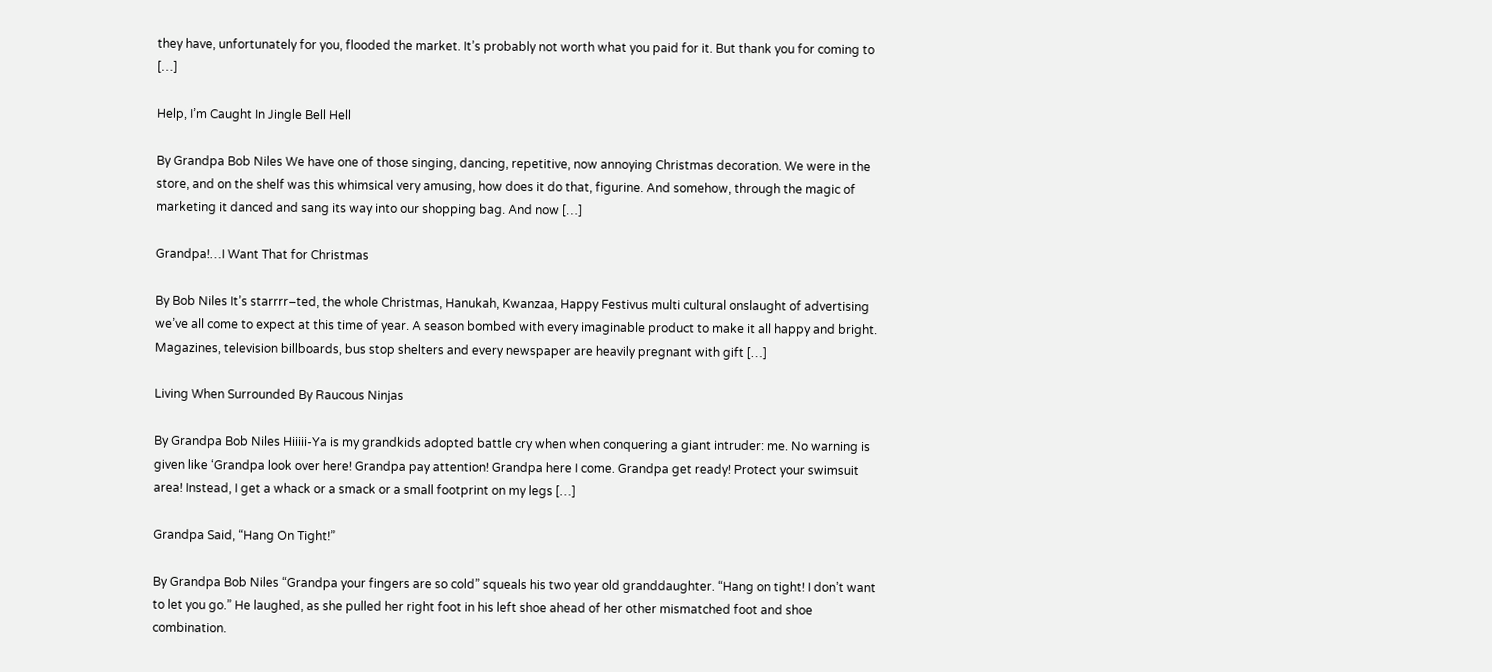they have, unfortunately for you, flooded the market. It’s probably not worth what you paid for it. But thank you for coming to […]

Help, I’m Caught In Jingle Bell Hell

By Grandpa Bob Niles We have one of those singing, dancing, repetitive, now annoying Christmas decoration. We were in the store, and on the shelf was this whimsical very amusing, how does it do that, figurine. And somehow, through the magic of marketing it danced and sang its way into our shopping bag. And now […]

Grandpa!…I Want That for Christmas

By Bob Niles It’s starrrr–ted, the whole Christmas, Hanukah, Kwanzaa, Happy Festivus multi cultural onslaught of advertising we’ve all come to expect at this time of year. A season bombed with every imaginable product to make it all happy and bright. Magazines, television billboards, bus stop shelters and every newspaper are heavily pregnant with gift […]

Living When Surrounded By Raucous Ninjas

By Grandpa Bob Niles Hiiiii-Ya is my grandkids adopted battle cry when when conquering a giant intruder: me. No warning is given like ‘Grandpa look over here! Grandpa pay attention! Grandpa here I come. Grandpa get ready! Protect your swimsuit area! Instead, I get a whack or a smack or a small footprint on my legs […]

Grandpa Said, “Hang On Tight!”

By Grandpa Bob Niles “Grandpa your fingers are so cold” squeals his two year old granddaughter. “Hang on tight! I don’t want to let you go.” He laughed, as she pulled her right foot in his left shoe ahead of her other mismatched foot and shoe combination.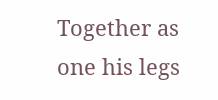Together as one his legs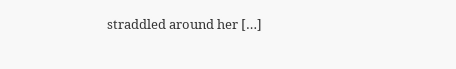straddled around her […]